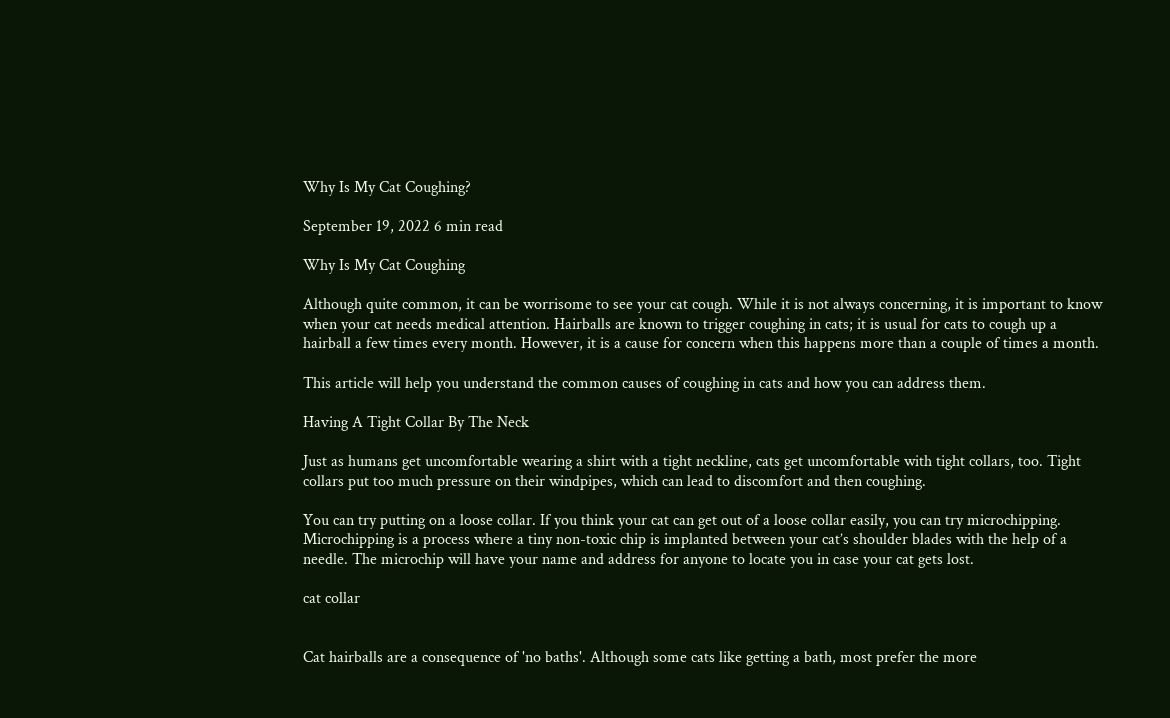Why Is My Cat Coughing?

September 19, 2022 6 min read

Why Is My Cat Coughing

Although quite common, it can be worrisome to see your cat cough. While it is not always concerning, it is important to know when your cat needs medical attention. Hairballs are known to trigger coughing in cats; it is usual for cats to cough up a hairball a few times every month. However, it is a cause for concern when this happens more than a couple of times a month.

This article will help you understand the common causes of coughing in cats and how you can address them.

Having A Tight Collar By The Neck

Just as humans get uncomfortable wearing a shirt with a tight neckline, cats get uncomfortable with tight collars, too. Tight collars put too much pressure on their windpipes, which can lead to discomfort and then coughing.

You can try putting on a loose collar. If you think your cat can get out of a loose collar easily, you can try microchipping. Microchipping is a process where a tiny non-toxic chip is implanted between your cat’s shoulder blades with the help of a needle. The microchip will have your name and address for anyone to locate you in case your cat gets lost.

cat collar


Cat hairballs are a consequence of 'no baths'. Although some cats like getting a bath, most prefer the more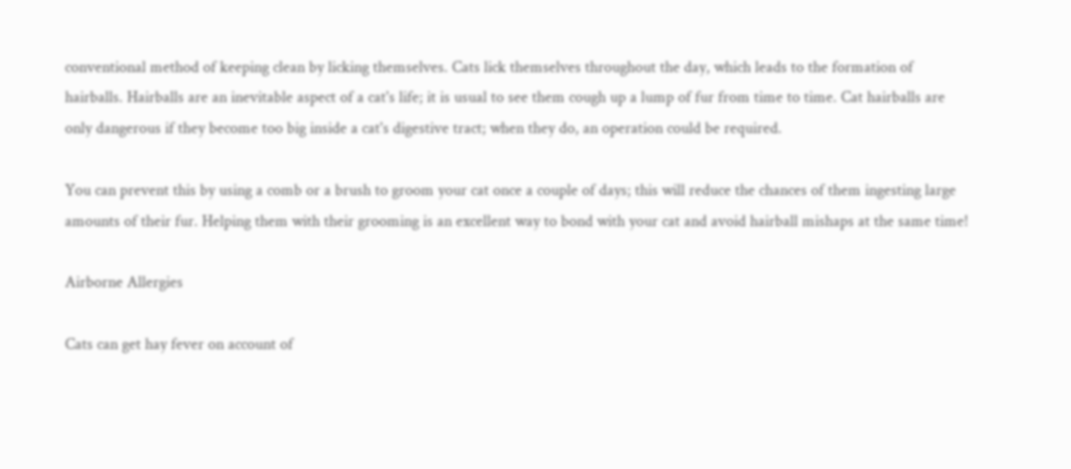conventional method of keeping clean by licking themselves. Cats lick themselves throughout the day, which leads to the formation of hairballs. Hairballs are an inevitable aspect of a cat's life; it is usual to see them cough up a lump of fur from time to time. Cat hairballs are only dangerous if they become too big inside a cat's digestive tract; when they do, an operation could be required.

You can prevent this by using a comb or a brush to groom your cat once a couple of days; this will reduce the chances of them ingesting large amounts of their fur. Helping them with their grooming is an excellent way to bond with your cat and avoid hairball mishaps at the same time!

Airborne Allergies

Cats can get hay fever on account of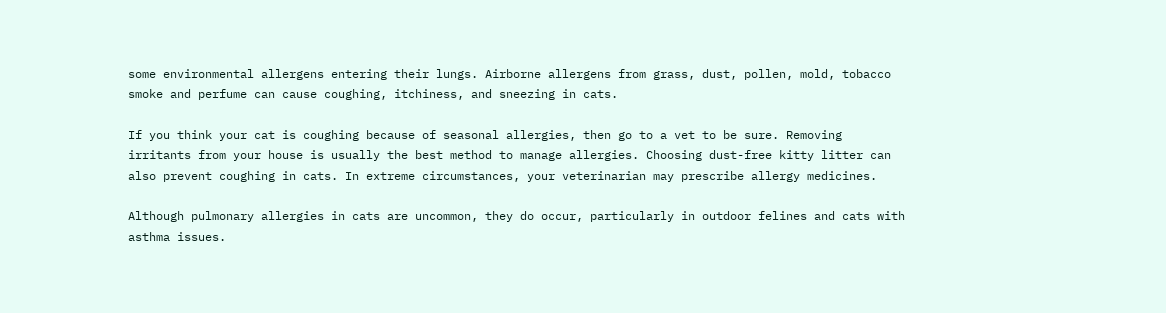some environmental allergens entering their lungs. Airborne allergens from grass, dust, pollen, mold, tobacco smoke and perfume can cause coughing, itchiness, and sneezing in cats.

If you think your cat is coughing because of seasonal allergies, then go to a vet to be sure. Removing irritants from your house is usually the best method to manage allergies. Choosing dust-free kitty litter can also prevent coughing in cats. In extreme circumstances, your veterinarian may prescribe allergy medicines.

Although pulmonary allergies in cats are uncommon, they do occur, particularly in outdoor felines and cats with asthma issues.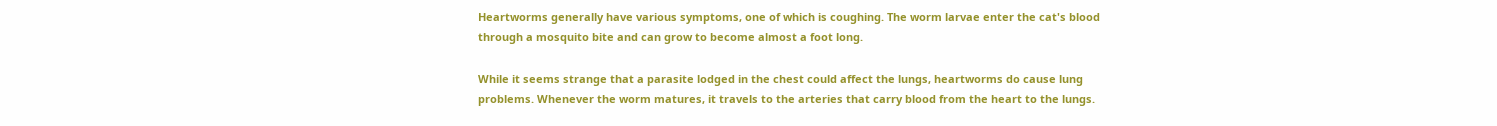Heartworms generally have various symptoms, one of which is coughing. The worm larvae enter the cat's blood through a mosquito bite and can grow to become almost a foot long.

While it seems strange that a parasite lodged in the chest could affect the lungs, heartworms do cause lung problems. Whenever the worm matures, it travels to the arteries that carry blood from the heart to the lungs.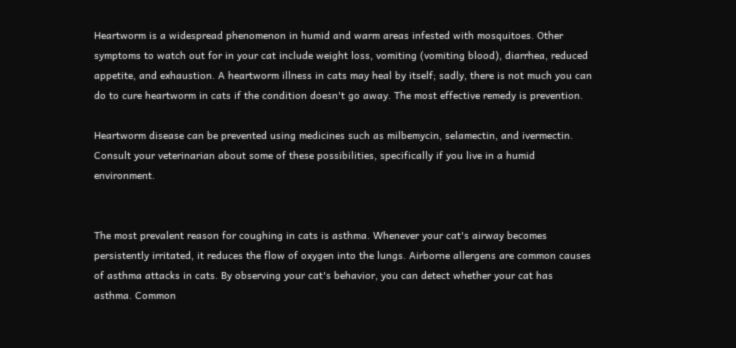Heartworm is a widespread phenomenon in humid and warm areas infested with mosquitoes. Other symptoms to watch out for in your cat include weight loss, vomiting (vomiting blood), diarrhea, reduced appetite, and exhaustion. A heartworm illness in cats may heal by itself; sadly, there is not much you can do to cure heartworm in cats if the condition doesn't go away. The most effective remedy is prevention.

Heartworm disease can be prevented using medicines such as milbemycin, selamectin, and ivermectin.  Consult your veterinarian about some of these possibilities, specifically if you live in a humid environment.


The most prevalent reason for coughing in cats is asthma. Whenever your cat's airway becomes persistently irritated, it reduces the flow of oxygen into the lungs. Airborne allergens are common causes of asthma attacks in cats. By observing your cat's behavior, you can detect whether your cat has asthma. Common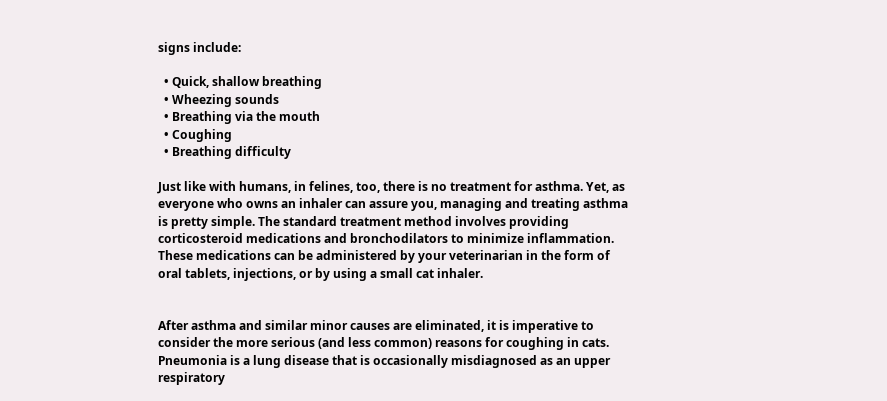signs include:

  • Quick, shallow breathing
  • Wheezing sounds
  • Breathing via the mouth
  • Coughing
  • Breathing difficulty

Just like with humans, in felines, too, there is no treatment for asthma. Yet, as everyone who owns an inhaler can assure you, managing and treating asthma is pretty simple. The standard treatment method involves providing corticosteroid medications and bronchodilators to minimize inflammation. These medications can be administered by your veterinarian in the form of oral tablets, injections, or by using a small cat inhaler.


After asthma and similar minor causes are eliminated, it is imperative to consider the more serious (and less common) reasons for coughing in cats. Pneumonia is a lung disease that is occasionally misdiagnosed as an upper respiratory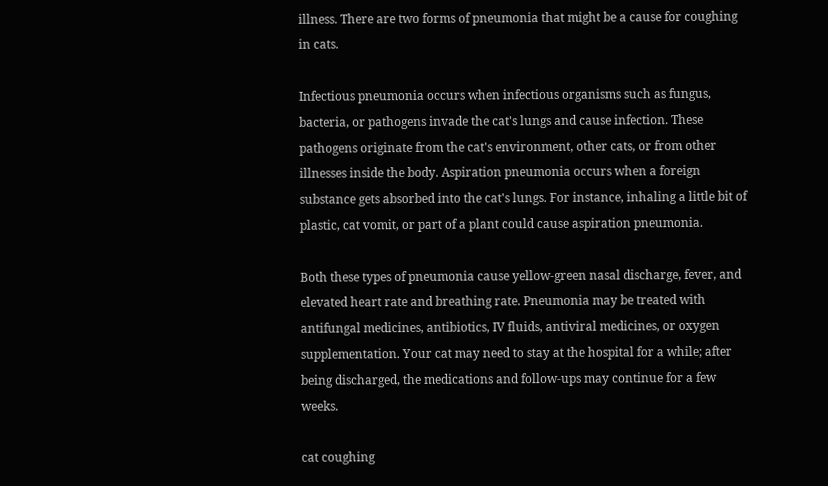illness. There are two forms of pneumonia that might be a cause for coughing in cats.

Infectious pneumonia occurs when infectious organisms such as fungus, bacteria, or pathogens invade the cat's lungs and cause infection. These pathogens originate from the cat's environment, other cats, or from other illnesses inside the body. Aspiration pneumonia occurs when a foreign substance gets absorbed into the cat's lungs. For instance, inhaling a little bit of plastic, cat vomit, or part of a plant could cause aspiration pneumonia.

Both these types of pneumonia cause yellow-green nasal discharge, fever, and elevated heart rate and breathing rate. Pneumonia may be treated with antifungal medicines, antibiotics, IV fluids, antiviral medicines, or oxygen supplementation. Your cat may need to stay at the hospital for a while; after being discharged, the medications and follow-ups may continue for a few weeks.

cat coughing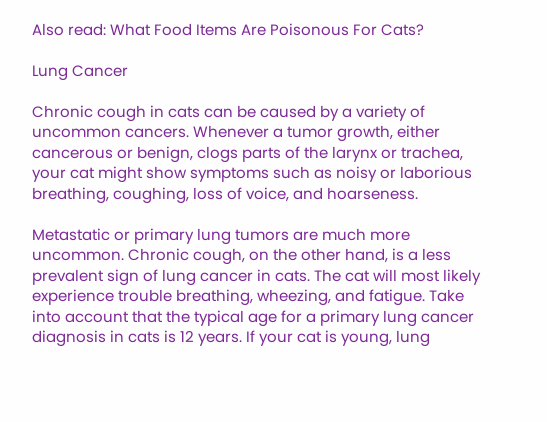Also read: What Food Items Are Poisonous For Cats?

Lung Cancer

Chronic cough in cats can be caused by a variety of uncommon cancers. Whenever a tumor growth, either cancerous or benign, clogs parts of the larynx or trachea, your cat might show symptoms such as noisy or laborious breathing, coughing, loss of voice, and hoarseness.

Metastatic or primary lung tumors are much more uncommon. Chronic cough, on the other hand, is a less prevalent sign of lung cancer in cats. The cat will most likely experience trouble breathing, wheezing, and fatigue. Take into account that the typical age for a primary lung cancer diagnosis in cats is 12 years. If your cat is young, lung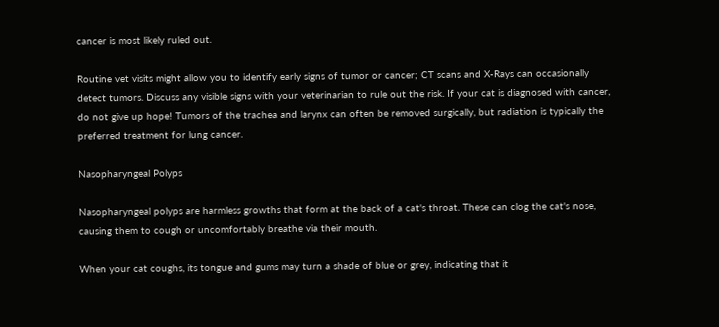cancer is most likely ruled out.

Routine vet visits might allow you to identify early signs of tumor or cancer; CT scans and X-Rays can occasionally detect tumors. Discuss any visible signs with your veterinarian to rule out the risk. If your cat is diagnosed with cancer, do not give up hope! Tumors of the trachea and larynx can often be removed surgically, but radiation is typically the preferred treatment for lung cancer.

Nasopharyngeal Polyps

Nasopharyngeal polyps are harmless growths that form at the back of a cat's throat. These can clog the cat's nose, causing them to cough or uncomfortably breathe via their mouth.

When your cat coughs, its tongue and gums may turn a shade of blue or grey, indicating that it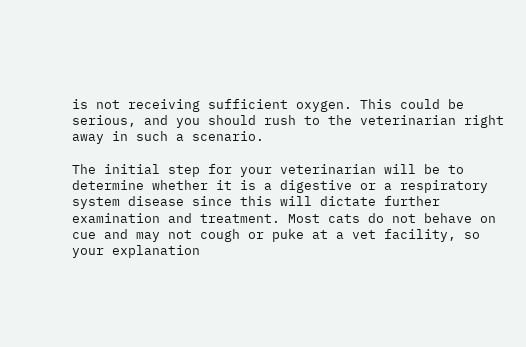is not receiving sufficient oxygen. This could be serious, and you should rush to the veterinarian right away in such a scenario.

The initial step for your veterinarian will be to determine whether it is a digestive or a respiratory system disease since this will dictate further examination and treatment. Most cats do not behave on cue and may not cough or puke at a vet facility, so your explanation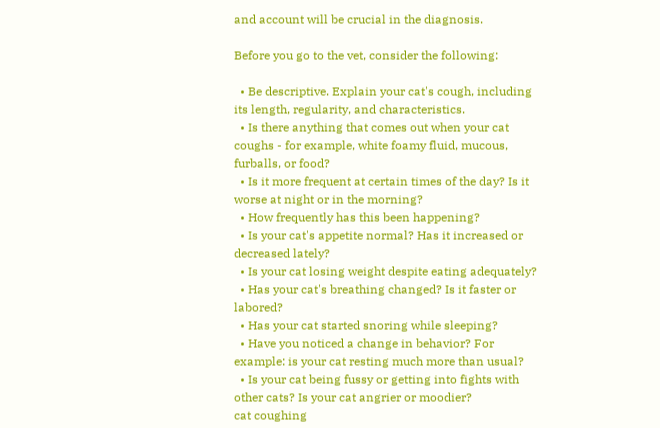and account will be crucial in the diagnosis.

Before you go to the vet, consider the following:

  • Be descriptive. Explain your cat's cough, including its length, regularity, and characteristics.
  • Is there anything that comes out when your cat coughs - for example, white foamy fluid, mucous, furballs, or food?
  • Is it more frequent at certain times of the day? Is it worse at night or in the morning?
  • How frequently has this been happening?
  • Is your cat's appetite normal? Has it increased or decreased lately?
  • Is your cat losing weight despite eating adequately?
  • Has your cat's breathing changed? Is it faster or labored?
  • Has your cat started snoring while sleeping?
  • Have you noticed a change in behavior? For example: is your cat resting much more than usual?
  • Is your cat being fussy or getting into fights with other cats? Is your cat angrier or moodier?
cat coughing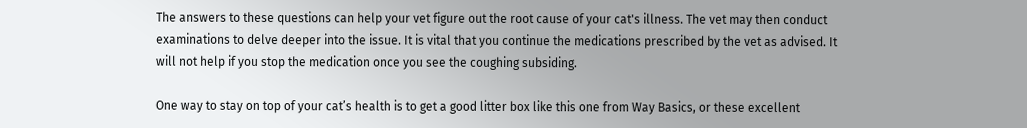The answers to these questions can help your vet figure out the root cause of your cat's illness. The vet may then conduct examinations to delve deeper into the issue. It is vital that you continue the medications prescribed by the vet as advised. It will not help if you stop the medication once you see the coughing subsiding.

One way to stay on top of your cat’s health is to get a good litter box like this one from Way Basics, or these excellent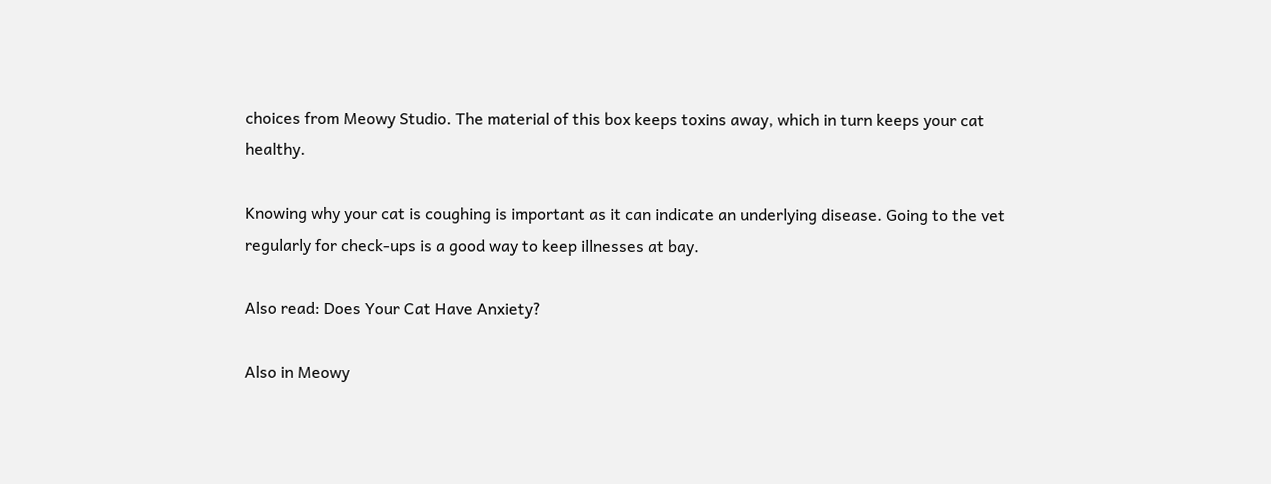choices from Meowy Studio. The material of this box keeps toxins away, which in turn keeps your cat healthy.

Knowing why your cat is coughing is important as it can indicate an underlying disease. Going to the vet regularly for check-ups is a good way to keep illnesses at bay.

Also read: Does Your Cat Have Anxiety?

Also in Meowy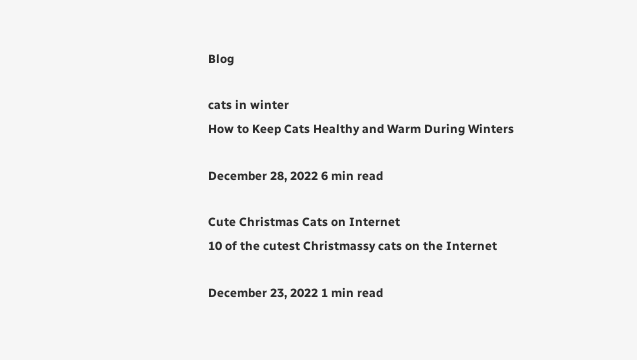Blog

cats in winter
How to Keep Cats Healthy and Warm During Winters

December 28, 2022 6 min read

Cute Christmas Cats on Internet
10 of the cutest Christmassy cats on the Internet

December 23, 2022 1 min read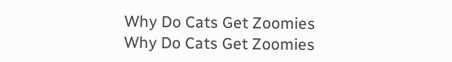Why Do Cats Get Zoomies
Why Do Cats Get Zoomies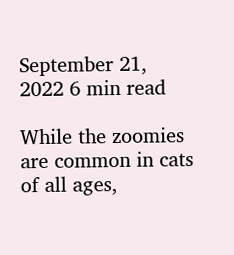September 21, 2022 6 min read

While the zoomies are common in cats of all ages,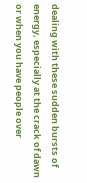dealing with these sudden bursts of energy, especially at the crack of dawn or when you have people over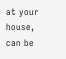at your house, can be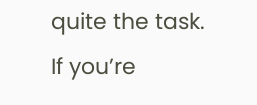quite the task. If you’re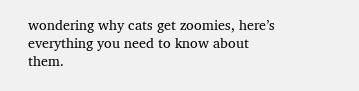wondering why cats get zoomies, here’s everything you need to know about them.